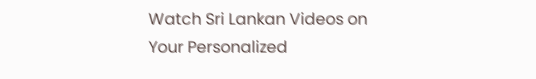Watch Sri Lankan Videos on
Your Personalized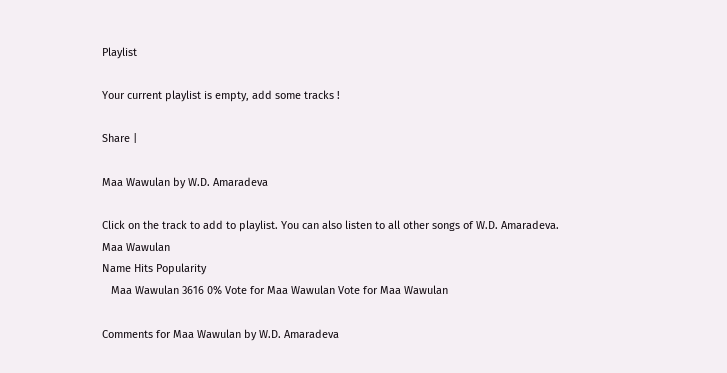Playlist

Your current playlist is empty, add some tracks !

Share |

Maa Wawulan by W.D. Amaradeva

Click on the track to add to playlist. You can also listen to all other songs of W.D. Amaradeva.
Maa Wawulan
Name Hits Popularity
   Maa Wawulan 3616 0% Vote for Maa Wawulan Vote for Maa Wawulan

Comments for Maa Wawulan by W.D. Amaradeva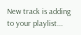New track is adding to your playlist...